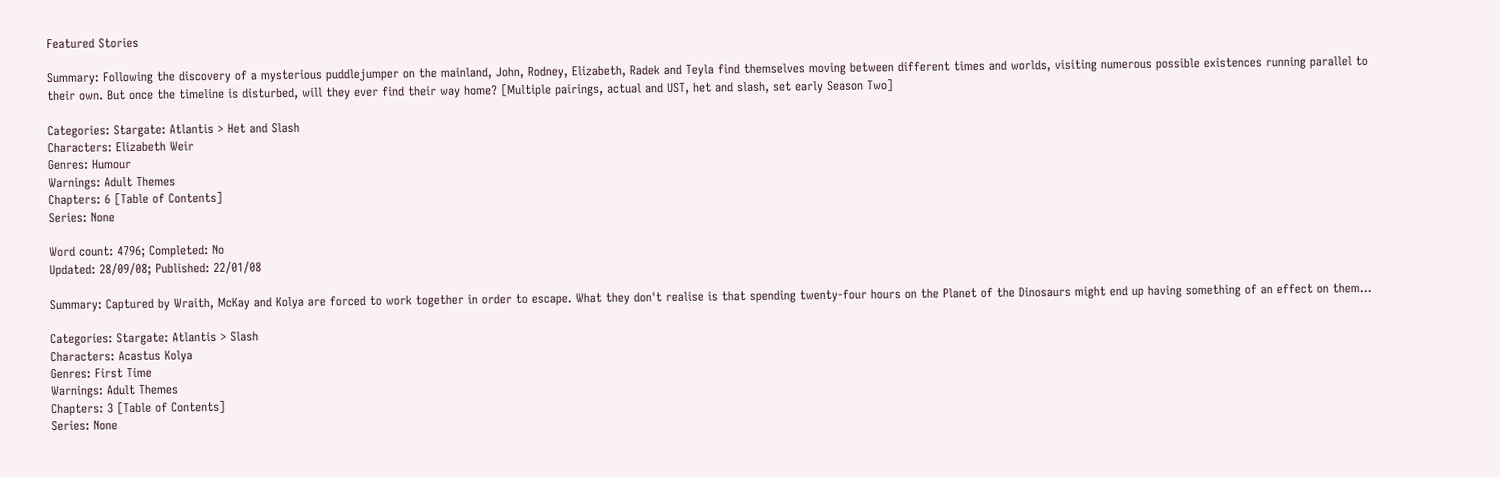Featured Stories

Summary: Following the discovery of a mysterious puddlejumper on the mainland, John, Rodney, Elizabeth, Radek and Teyla find themselves moving between different times and worlds, visiting numerous possible existences running parallel to their own. But once the timeline is disturbed, will they ever find their way home? [Multiple pairings, actual and UST, het and slash, set early Season Two]

Categories: Stargate: Atlantis > Het and Slash
Characters: Elizabeth Weir
Genres: Humour
Warnings: Adult Themes
Chapters: 6 [Table of Contents]
Series: None

Word count: 4796; Completed: No
Updated: 28/09/08; Published: 22/01/08

Summary: Captured by Wraith, McKay and Kolya are forced to work together in order to escape. What they don't realise is that spending twenty-four hours on the Planet of the Dinosaurs might end up having something of an effect on them...

Categories: Stargate: Atlantis > Slash
Characters: Acastus Kolya
Genres: First Time
Warnings: Adult Themes
Chapters: 3 [Table of Contents]
Series: None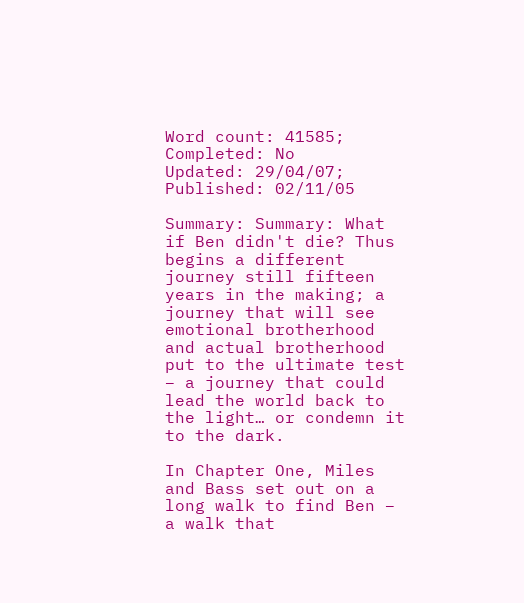Word count: 41585; Completed: No
Updated: 29/04/07; Published: 02/11/05

Summary: Summary: What if Ben didn't die? Thus begins a different journey still fifteen years in the making; a journey that will see emotional brotherhood and actual brotherhood put to the ultimate test – a journey that could lead the world back to the light… or condemn it to the dark.

In Chapter One, Miles and Bass set out on a long walk to find Ben – a walk that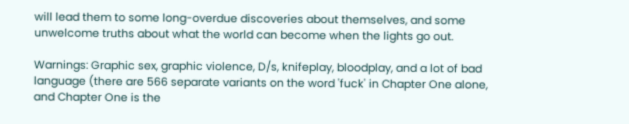will lead them to some long-overdue discoveries about themselves, and some unwelcome truths about what the world can become when the lights go out.

Warnings: Graphic sex, graphic violence, D/s, knifeplay, bloodplay, and a lot of bad language (there are 566 separate variants on the word 'fuck' in Chapter One alone, and Chapter One is the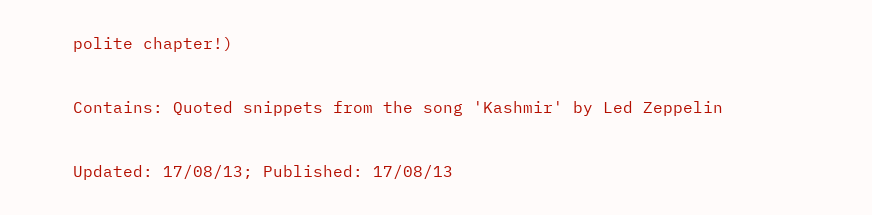polite chapter!)

Contains: Quoted snippets from the song 'Kashmir' by Led Zeppelin

Updated: 17/08/13; Published: 17/08/13